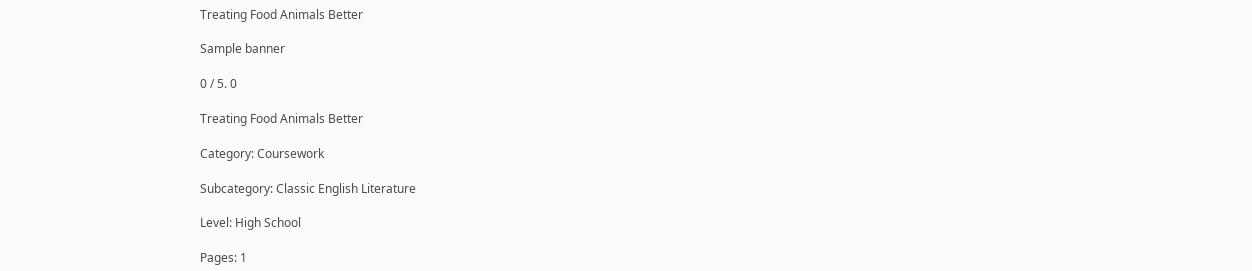Treating Food Animals Better

Sample banner

0 / 5. 0

Treating Food Animals Better

Category: Coursework

Subcategory: Classic English Literature

Level: High School

Pages: 1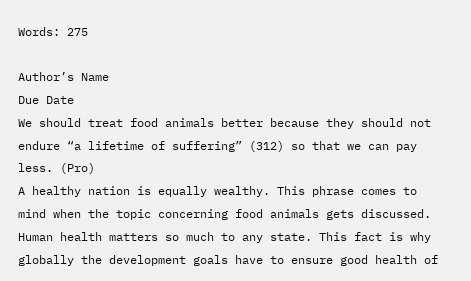Words: 275

Author’s Name
Due Date
We should treat food animals better because they should not endure “a lifetime of suffering” (312) so that we can pay less. (Pro)
A healthy nation is equally wealthy. This phrase comes to mind when the topic concerning food animals gets discussed. Human health matters so much to any state. This fact is why globally the development goals have to ensure good health of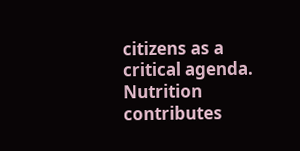citizens as a critical agenda. Nutrition contributes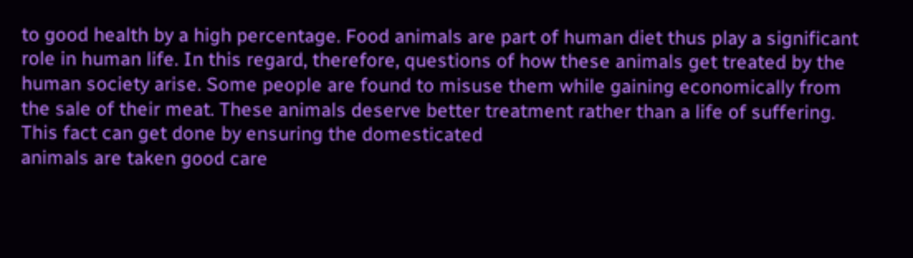to good health by a high percentage. Food animals are part of human diet thus play a significant role in human life. In this regard, therefore, questions of how these animals get treated by the human society arise. Some people are found to misuse them while gaining economically from the sale of their meat. These animals deserve better treatment rather than a life of suffering. This fact can get done by ensuring the domesticated
animals are taken good care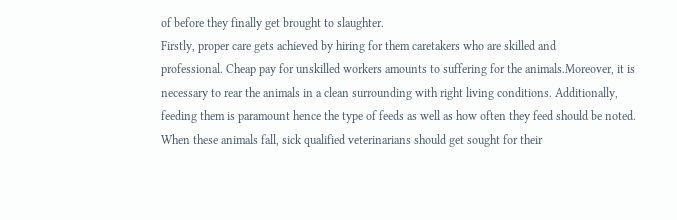of before they finally get brought to slaughter.
Firstly, proper care gets achieved by hiring for them caretakers who are skilled and
professional. Cheap pay for unskilled workers amounts to suffering for the animals.Moreover, it is necessary to rear the animals in a clean surrounding with right living conditions. Additionally, feeding them is paramount hence the type of feeds as well as how often they feed should be noted. When these animals fall, sick qualified veterinarians should get sought for their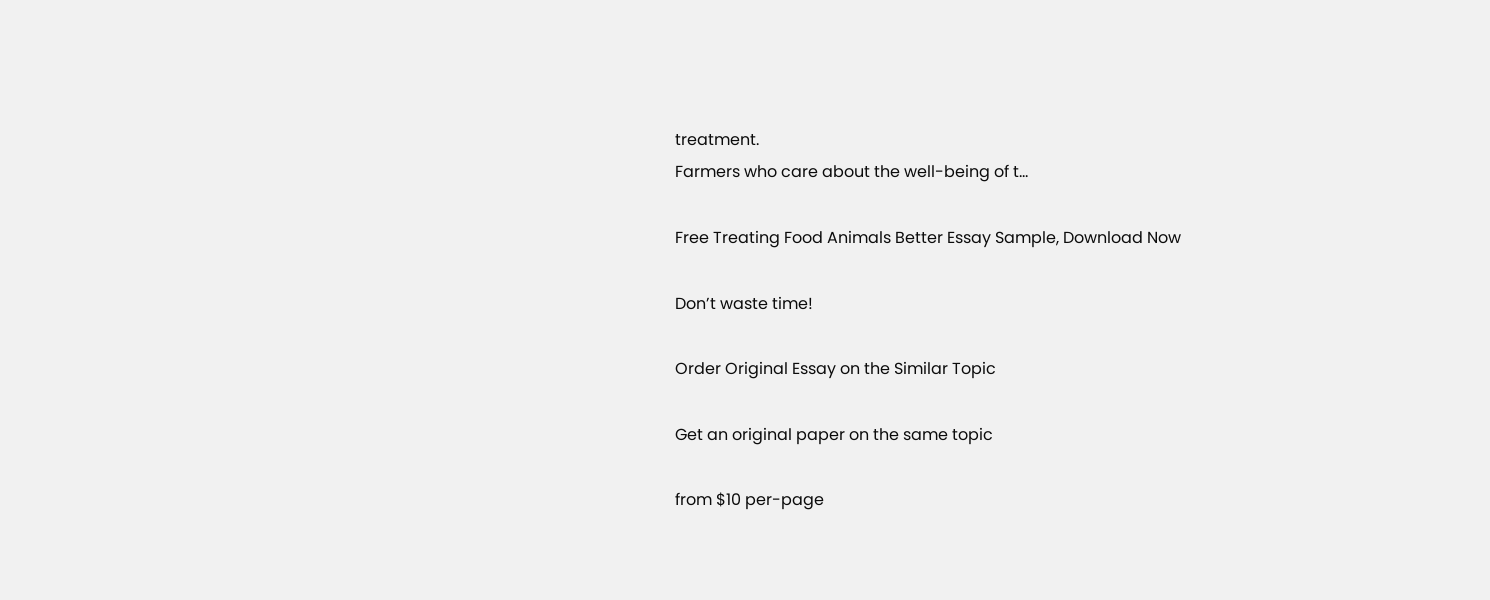treatment.
Farmers who care about the well-being of t…

Free Treating Food Animals Better Essay Sample, Download Now

Don’t waste time!

Order Original Essay on the Similar Topic

Get an original paper on the same topic

from $10 per-page